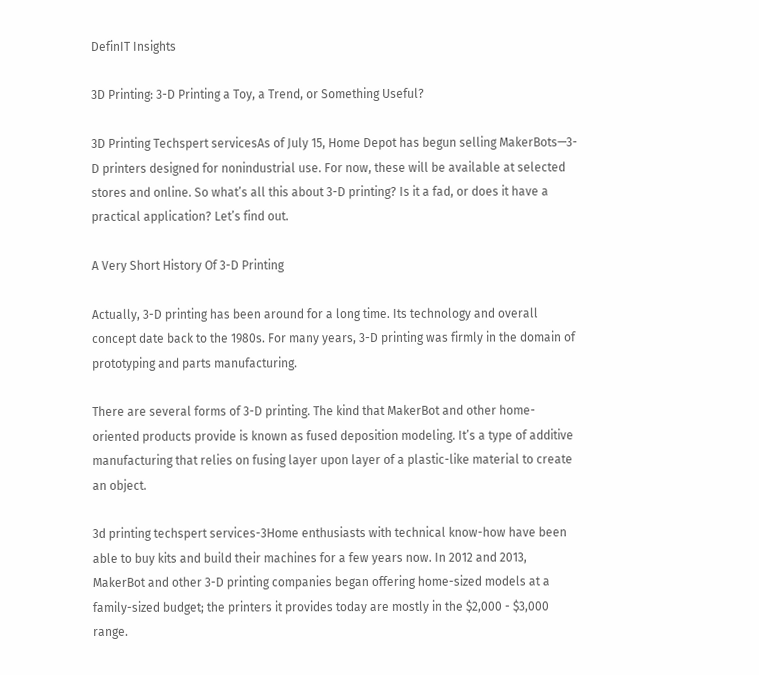DefinIT Insights

3D Printing: 3-D Printing a Toy, a Trend, or Something Useful?

3D Printing Techspert servicesAs of July 15, Home Depot has begun selling MakerBots—3-D printers designed for nonindustrial use. For now, these will be available at selected stores and online. So what’s all this about 3-D printing? Is it a fad, or does it have a practical application? Let’s find out.

A Very Short History Of 3-D Printing

Actually, 3-D printing has been around for a long time. Its technology and overall concept date back to the 1980s. For many years, 3-D printing was firmly in the domain of prototyping and parts manufacturing.

There are several forms of 3-D printing. The kind that MakerBot and other home-oriented products provide is known as fused deposition modeling. It’s a type of additive manufacturing that relies on fusing layer upon layer of a plastic-like material to create an object.

3d printing techspert services-3Home enthusiasts with technical know-how have been able to buy kits and build their machines for a few years now. In 2012 and 2013, MakerBot and other 3-D printing companies began offering home-sized models at a family-sized budget; the printers it provides today are mostly in the $2,000 - $3,000 range.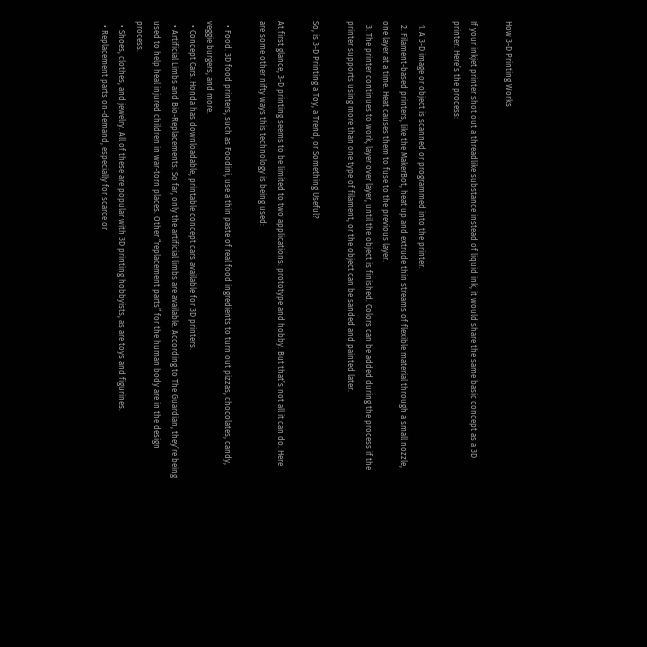How 3-D Printing Works

If your inkjet printer shot out a threadlike substance instead of liquid ink, it would share the same basic concept as a 3D printer. Here’s the process:

  1. A 3-D image or object is scanned or programmed into the printer.
  2. Filament-based printers, like the MakerBot, heat up and extrude thin streams of flexible material through a small nozzle, one layer at a time. Heat causes them to fuse to the previous layer.
  3. The printer continues to work, layer over layer, until the object is finished. Colors can be added during the process if the printer supports using more than one type of filament, or the object can be sanded and painted later.

So, is 3-D Printing a Toy, a Trend, or Something Useful?

At first glance, 3-D printing seems to be limited to two applications: prototype and hobby. But that’s not all it can do. Here are some other nifty ways this technology is being used:

  • Food. 3D food printers, such as Foodini, use a thin paste of real food ingredients to turn out pizzas, chocolates, candy, veggie burgers, and more.
  • Concept Cars. Honda has downloadable, printable concept cars available for 3D printers.
  • Artificial Limbs and Bio-Replacements. So far, only the artificial limbs are available. According to The Guardian, they’re being used to help heal injured children in war-torn places. Other “replacement parts” for the human body are in the design process.
  • Shoes, clothes, and jewelry. All of these are popular with 3D printing hobbyists, as are toys and figurines.
  • Replacement parts on-demand, especially for scarce or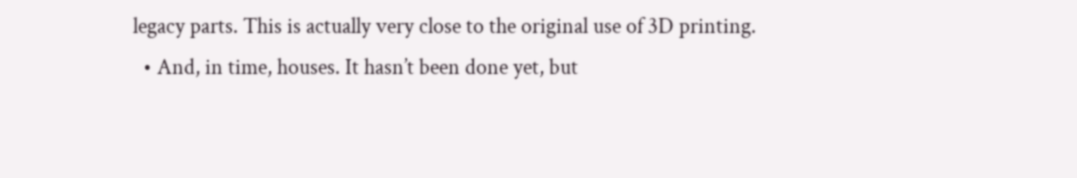legacy parts. This is actually very close to the original use of 3D printing.
  • And, in time, houses. It hasn’t been done yet, but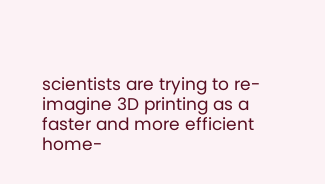scientists are trying to re-imagine 3D printing as a faster and more efficient home-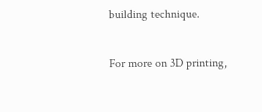building technique.

For more on 3D printing,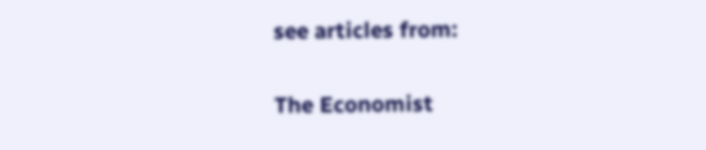see articles from:

The Economist